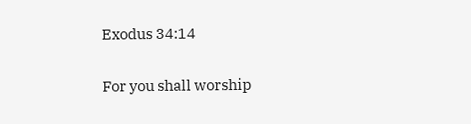Exodus 34:14

For you shall worship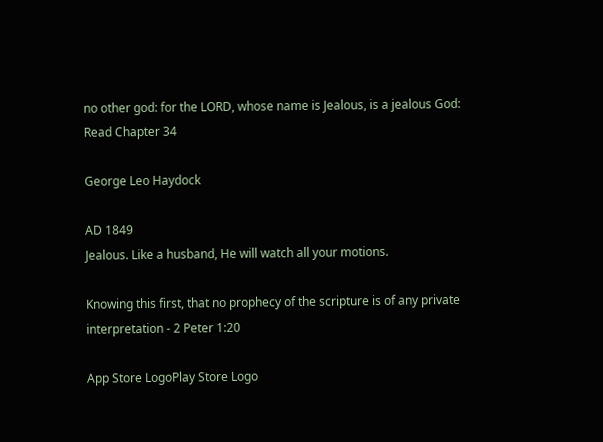no other god: for the LORD, whose name is Jealous, is a jealous God:
Read Chapter 34

George Leo Haydock

AD 1849
Jealous. Like a husband, He will watch all your motions.

Knowing this first, that no prophecy of the scripture is of any private interpretation - 2 Peter 1:20

App Store LogoPlay Store Logo